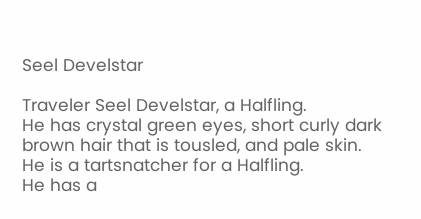Seel Develstar

Traveler Seel Develstar, a Halfling.
He has crystal green eyes, short curly dark brown hair that is tousled, and pale skin.
He is a tartsnatcher for a Halfling.
He has a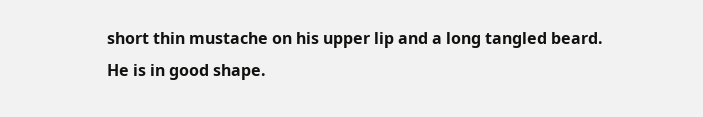short thin mustache on his upper lip and a long tangled beard.
He is in good shape.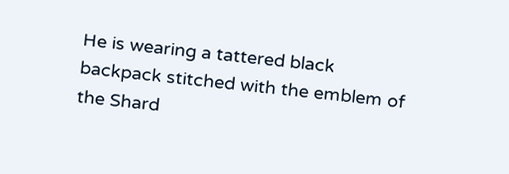He is wearing a tattered black backpack stitched with the emblem of the Shard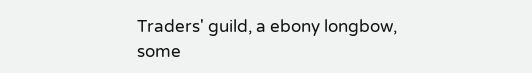Traders' guild, a ebony longbow, some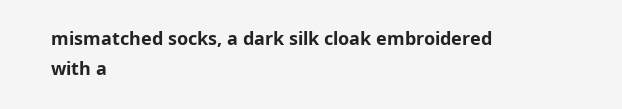mismatched socks, a dark silk cloak embroidered with a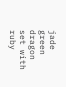jade green dragon set with ruby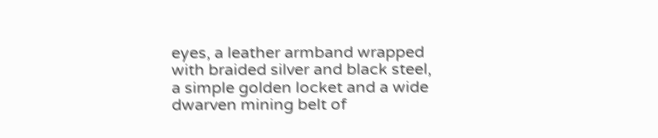eyes, a leather armband wrapped with braided silver and black steel, a simple golden locket and a wide dwarven mining belt of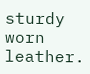sturdy worn leather.